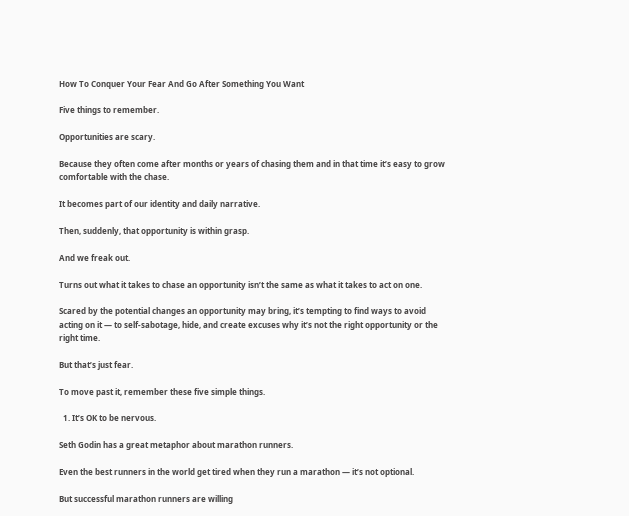How To Conquer Your Fear And Go After Something You Want

Five things to remember.

Opportunities are scary.

Because they often come after months or years of chasing them and in that time it’s easy to grow comfortable with the chase.

It becomes part of our identity and daily narrative.

Then, suddenly, that opportunity is within grasp.

And we freak out.

Turns out what it takes to chase an opportunity isn’t the same as what it takes to act on one.

Scared by the potential changes an opportunity may bring, it’s tempting to find ways to avoid acting on it — to self-sabotage, hide, and create excuses why it’s not the right opportunity or the right time.

But that’s just fear.

To move past it, remember these five simple things.

  1. It’s OK to be nervous.

Seth Godin has a great metaphor about marathon runners.

Even the best runners in the world get tired when they run a marathon — it’s not optional.

But successful marathon runners are willing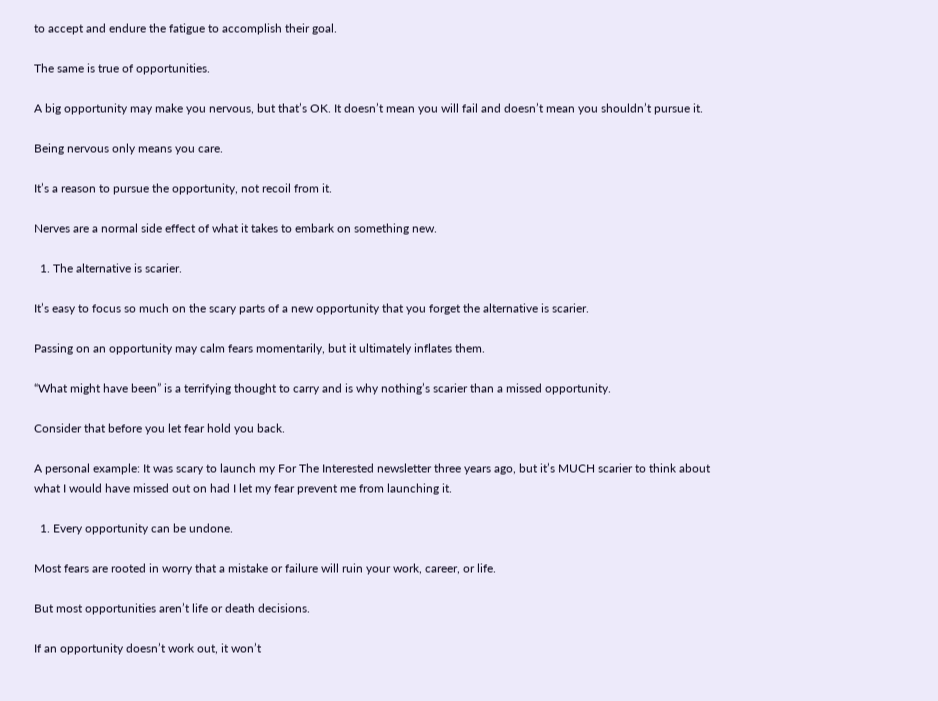to accept and endure the fatigue to accomplish their goal.

The same is true of opportunities.

A big opportunity may make you nervous, but that’s OK. It doesn’t mean you will fail and doesn’t mean you shouldn’t pursue it.

Being nervous only means you care.

It’s a reason to pursue the opportunity, not recoil from it.

Nerves are a normal side effect of what it takes to embark on something new.

  1. The alternative is scarier.

It’s easy to focus so much on the scary parts of a new opportunity that you forget the alternative is scarier.

Passing on an opportunity may calm fears momentarily, but it ultimately inflates them.

“What might have been” is a terrifying thought to carry and is why nothing’s scarier than a missed opportunity.

Consider that before you let fear hold you back.

A personal example: It was scary to launch my For The Interested newsletter three years ago, but it’s MUCH scarier to think about what I would have missed out on had I let my fear prevent me from launching it.

  1. Every opportunity can be undone.

Most fears are rooted in worry that a mistake or failure will ruin your work, career, or life.

But most opportunities aren’t life or death decisions.

If an opportunity doesn’t work out, it won’t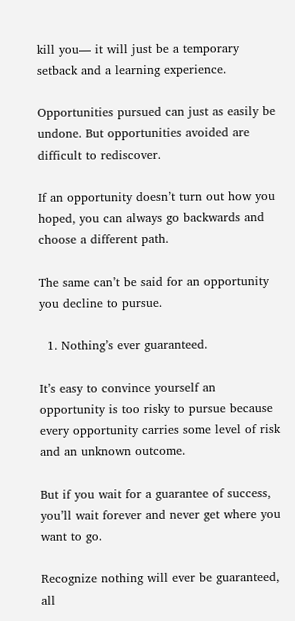kill you— it will just be a temporary setback and a learning experience.

Opportunities pursued can just as easily be undone. But opportunities avoided are difficult to rediscover.

If an opportunity doesn’t turn out how you hoped, you can always go backwards and choose a different path.

The same can’t be said for an opportunity you decline to pursue.

  1. Nothing’s ever guaranteed.

It’s easy to convince yourself an opportunity is too risky to pursue because every opportunity carries some level of risk and an unknown outcome.

But if you wait for a guarantee of success, you’ll wait forever and never get where you want to go.

Recognize nothing will ever be guaranteed, all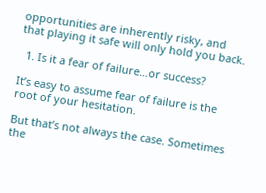opportunities are inherently risky, and that playing it safe will only hold you back.

  1. Is it a fear of failure…or success?

It’s easy to assume fear of failure is the root of your hesitation.

But that’s not always the case. Sometimes the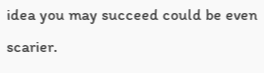idea you may succeed could be even scarier.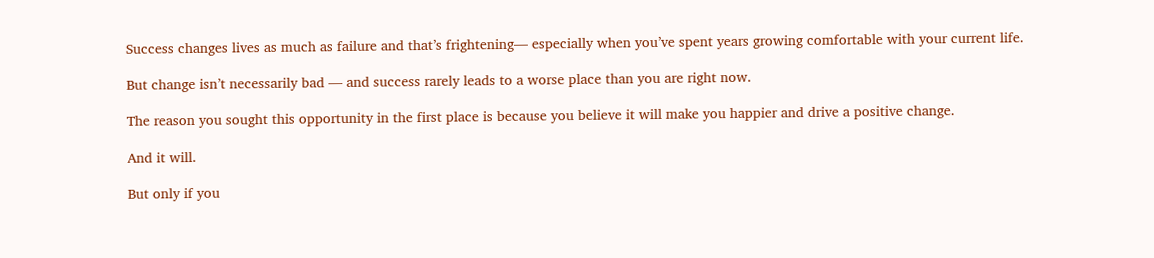Success changes lives as much as failure and that’s frightening— especially when you’ve spent years growing comfortable with your current life.

But change isn’t necessarily bad — and success rarely leads to a worse place than you are right now.

The reason you sought this opportunity in the first place is because you believe it will make you happier and drive a positive change.

And it will.

But only if you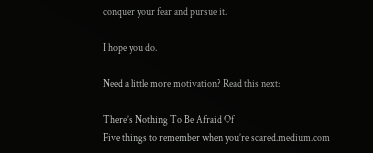conquer your fear and pursue it.

I hope you do.

Need a little more motivation? Read this next:

There’s Nothing To Be Afraid Of
Five things to remember when you’re scared.medium.com